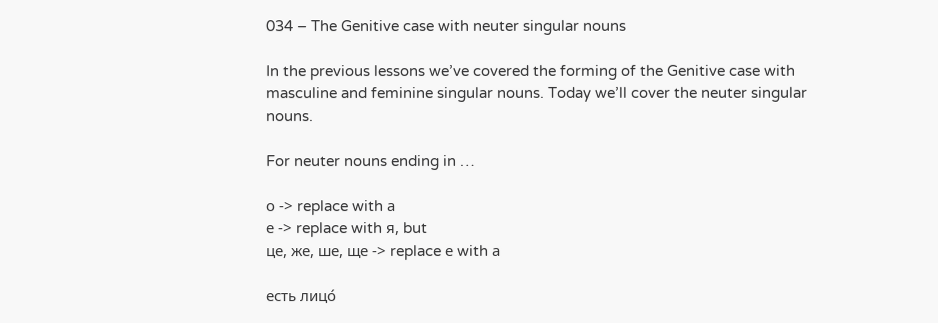034 – The Genitive case with neuter singular nouns

In the previous lessons we’ve covered the forming of the Genitive case with masculine and feminine singular nouns. Today we’ll cover the neuter singular nouns.

For neuter nouns ending in …

о -> replace with а
е -> replace with я, but
це, же, ше, ще -> replace е with а

есть лицо́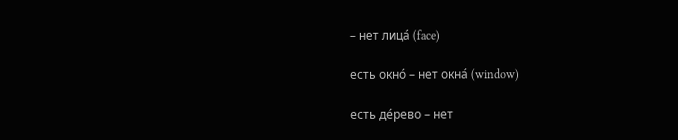– нет лица́ (face)

есть окно́ – нет окна́ (window)

есть де́рево – нет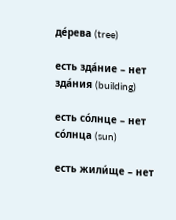де́рева (tree)

есть зда́ние – нет зда́ния (building)

есть со́лнце – нет со́лнца (sun)

есть жили́ще – нет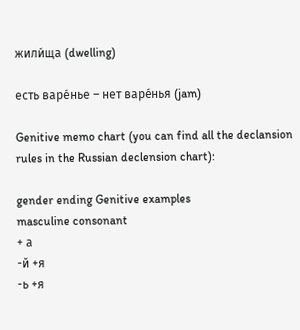жили́ща (dwelling)

есть варе́нье – нет варе́нья (jam)

Genitive memo chart (you can find all the declansion rules in the Russian declension chart):

gender ending Genitive examples
masculine consonant
+ а
-й +я
-ь +я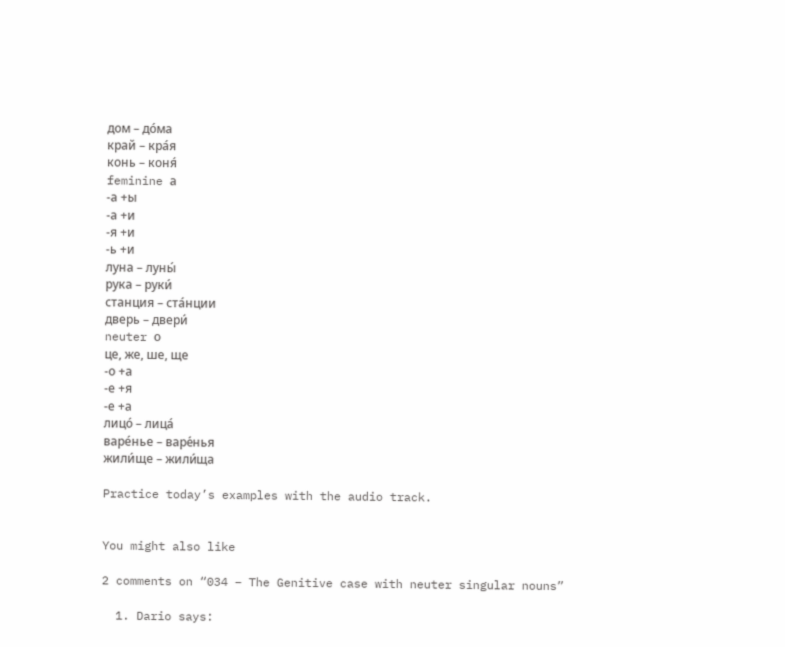дом – до́ма
край – кра́я
конь – коня́
feminine а
-а +ы
-а +и
-я +и
-ь +и
луна – луны́
рука – руки́
станция – ста́нции
дверь – двери́
neuter о
це, же, ше, ще
-о +а
-е +я
-е +а
лицо́ – лица́
варе́нье – варе́нья
жили́ще – жили́ща

Practice today’s examples with the audio track.


You might also like

2 comments on “034 – The Genitive case with neuter singular nouns”

  1. Dario says: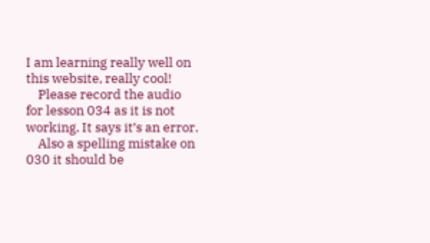I am learning really well on this website, really cool!
    Please record the audio for lesson 034 as it is not working. It says it’s an error.
    Also a spelling mistake on 030 it should be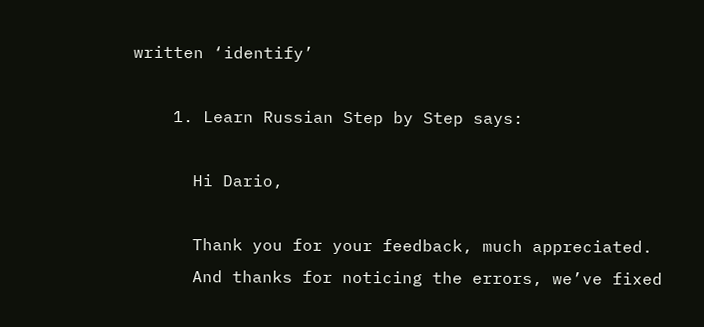written ‘identify’

    1. Learn Russian Step by Step says:

      Hi Dario,

      Thank you for your feedback, much appreciated.
      And thanks for noticing the errors, we’ve fixed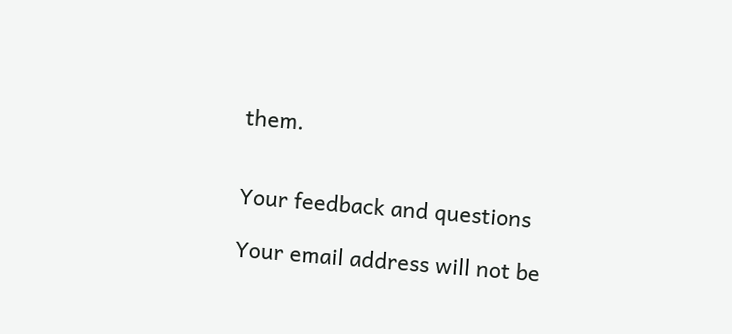them.


Your feedback and questions

Your email address will not be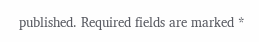published. Required fields are marked *